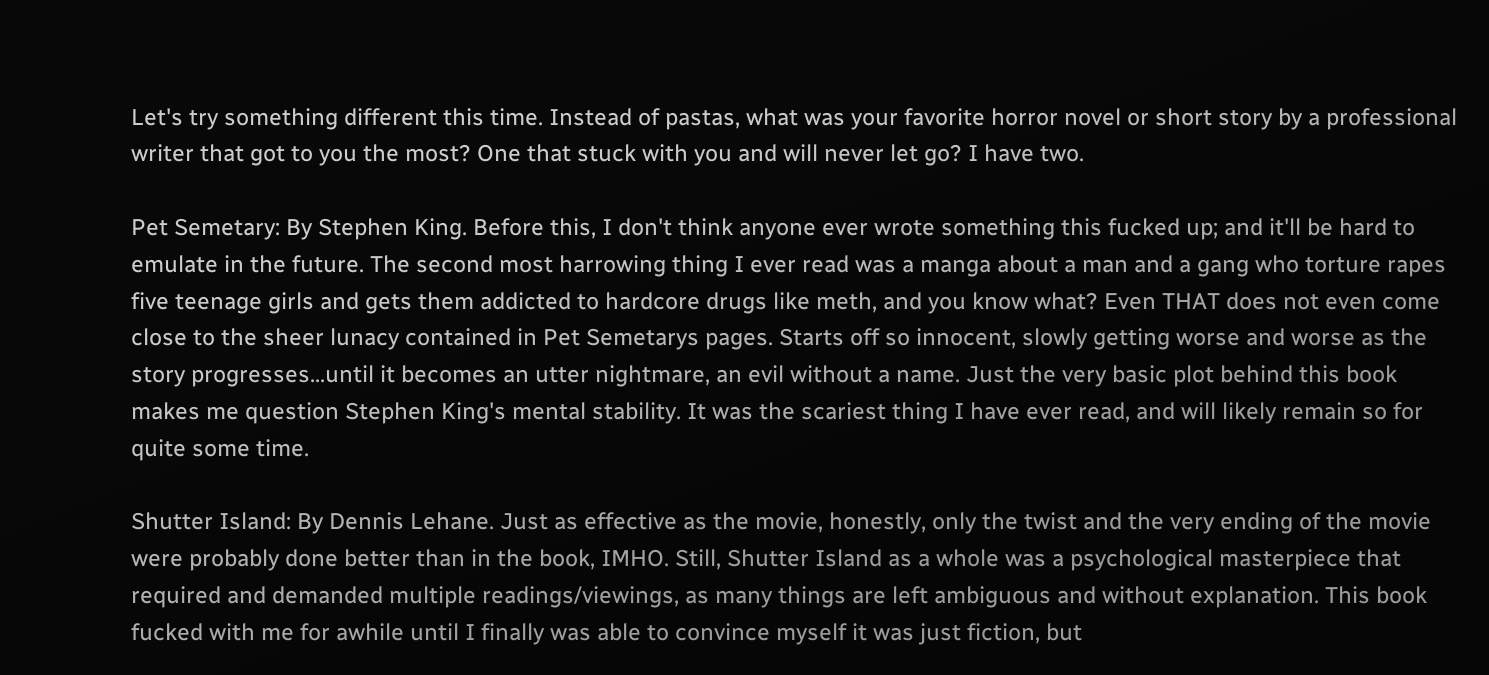Let's try something different this time. Instead of pastas, what was your favorite horror novel or short story by a professional writer that got to you the most? One that stuck with you and will never let go? I have two.

Pet Semetary: By Stephen King. Before this, I don't think anyone ever wrote something this fucked up; and it'll be hard to emulate in the future. The second most harrowing thing I ever read was a manga about a man and a gang who torture rapes five teenage girls and gets them addicted to hardcore drugs like meth, and you know what? Even THAT does not even come close to the sheer lunacy contained in Pet Semetarys pages. Starts off so innocent, slowly getting worse and worse as the story progresses...until it becomes an utter nightmare, an evil without a name. Just the very basic plot behind this book makes me question Stephen King's mental stability. It was the scariest thing I have ever read, and will likely remain so for quite some time.

Shutter Island: By Dennis Lehane. Just as effective as the movie, honestly, only the twist and the very ending of the movie were probably done better than in the book, IMHO. Still, Shutter Island as a whole was a psychological masterpiece that required and demanded multiple readings/viewings, as many things are left ambiguous and without explanation. This book fucked with me for awhile until I finally was able to convince myself it was just fiction, but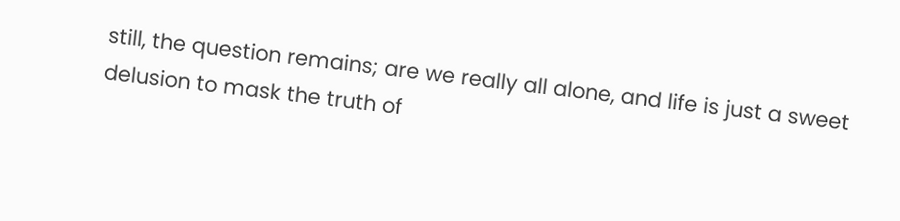still, the question remains; are we really all alone, and life is just a sweet delusion to mask the truth of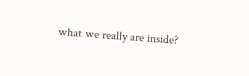what we really are inside?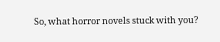So, what horror novels stuck with you?